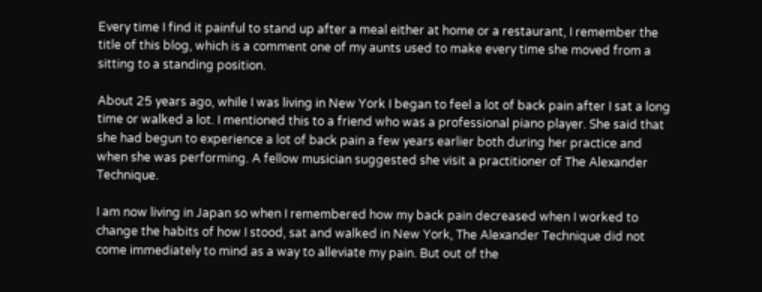Every time I find it painful to stand up after a meal either at home or a restaurant, I remember the title of this blog, which is a comment one of my aunts used to make every time she moved from a sitting to a standing position.

About 25 years ago, while I was living in New York I began to feel a lot of back pain after I sat a long time or walked a lot. I mentioned this to a friend who was a professional piano player. She said that she had begun to experience a lot of back pain a few years earlier both during her practice and when she was performing. A fellow musician suggested she visit a practitioner of The Alexander Technique.

I am now living in Japan so when I remembered how my back pain decreased when I worked to change the habits of how I stood, sat and walked in New York, The Alexander Technique did not come immediately to mind as a way to alleviate my pain. But out of the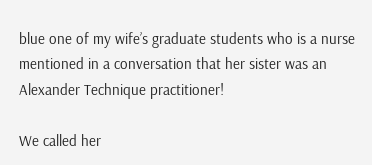blue one of my wife’s graduate students who is a nurse mentioned in a conversation that her sister was an Alexander Technique practitioner!

We called her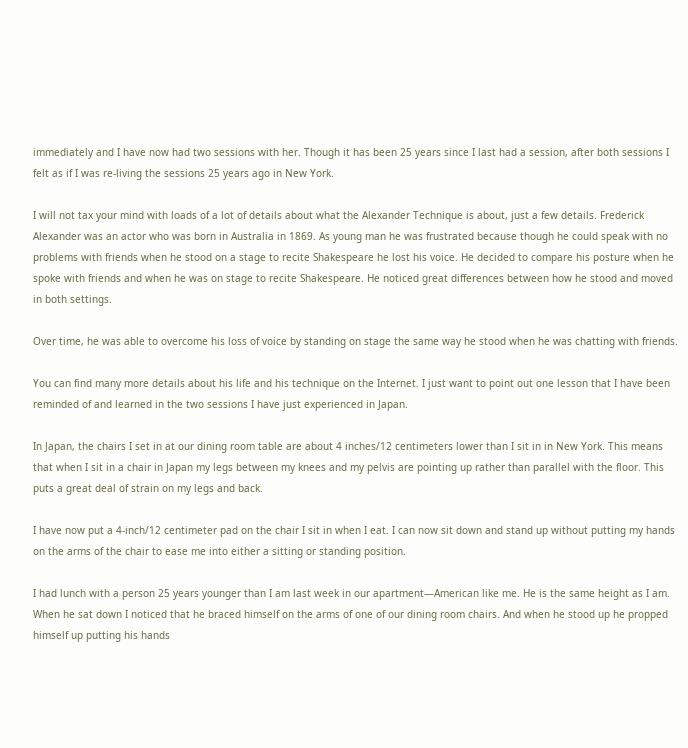immediately and I have now had two sessions with her. Though it has been 25 years since I last had a session, after both sessions I felt as if I was re-living the sessions 25 years ago in New York.

I will not tax your mind with loads of a lot of details about what the Alexander Technique is about, just a few details. Frederick Alexander was an actor who was born in Australia in 1869. As young man he was frustrated because though he could speak with no problems with friends when he stood on a stage to recite Shakespeare he lost his voice. He decided to compare his posture when he spoke with friends and when he was on stage to recite Shakespeare. He noticed great differences between how he stood and moved in both settings.

Over time, he was able to overcome his loss of voice by standing on stage the same way he stood when he was chatting with friends.

You can find many more details about his life and his technique on the Internet. I just want to point out one lesson that I have been reminded of and learned in the two sessions I have just experienced in Japan.

In Japan, the chairs I set in at our dining room table are about 4 inches/12 centimeters lower than I sit in in New York. This means that when I sit in a chair in Japan my legs between my knees and my pelvis are pointing up rather than parallel with the floor. This puts a great deal of strain on my legs and back.

I have now put a 4-inch/12 centimeter pad on the chair I sit in when I eat. I can now sit down and stand up without putting my hands on the arms of the chair to ease me into either a sitting or standing position.

I had lunch with a person 25 years younger than I am last week in our apartment—American like me. He is the same height as I am. When he sat down I noticed that he braced himself on the arms of one of our dining room chairs. And when he stood up he propped himself up putting his hands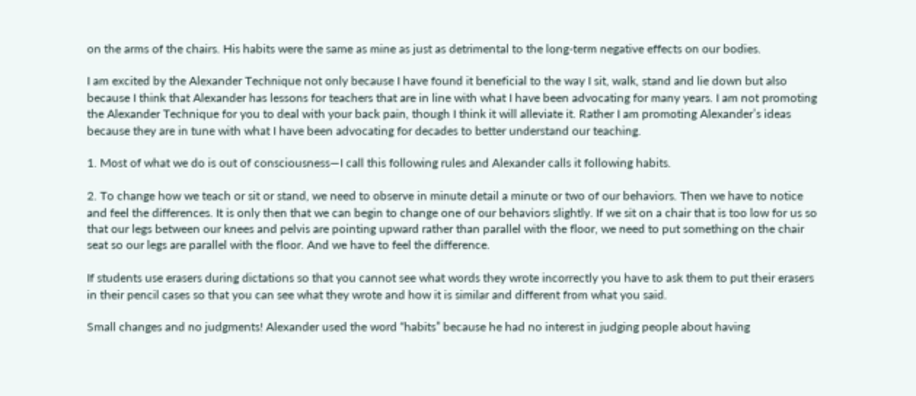on the arms of the chairs. His habits were the same as mine as just as detrimental to the long-term negative effects on our bodies.

I am excited by the Alexander Technique not only because I have found it beneficial to the way I sit, walk, stand and lie down but also because I think that Alexander has lessons for teachers that are in line with what I have been advocating for many years. I am not promoting the Alexander Technique for you to deal with your back pain, though I think it will alleviate it. Rather I am promoting Alexander’s ideas because they are in tune with what I have been advocating for decades to better understand our teaching.

1. Most of what we do is out of consciousness—I call this following rules and Alexander calls it following habits.

2. To change how we teach or sit or stand, we need to observe in minute detail a minute or two of our behaviors. Then we have to notice and feel the differences. It is only then that we can begin to change one of our behaviors slightly. If we sit on a chair that is too low for us so that our legs between our knees and pelvis are pointing upward rather than parallel with the floor, we need to put something on the chair seat so our legs are parallel with the floor. And we have to feel the difference.

If students use erasers during dictations so that you cannot see what words they wrote incorrectly you have to ask them to put their erasers in their pencil cases so that you can see what they wrote and how it is similar and different from what you said.

Small changes and no judgments! Alexander used the word “habits” because he had no interest in judging people about having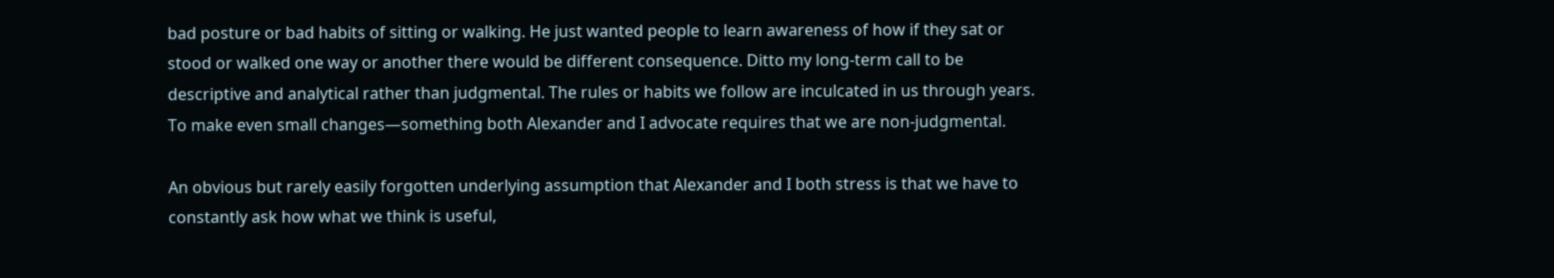bad posture or bad habits of sitting or walking. He just wanted people to learn awareness of how if they sat or stood or walked one way or another there would be different consequence. Ditto my long-term call to be descriptive and analytical rather than judgmental. The rules or habits we follow are inculcated in us through years. To make even small changes—something both Alexander and I advocate requires that we are non-judgmental.

An obvious but rarely easily forgotten underlying assumption that Alexander and I both stress is that we have to constantly ask how what we think is useful,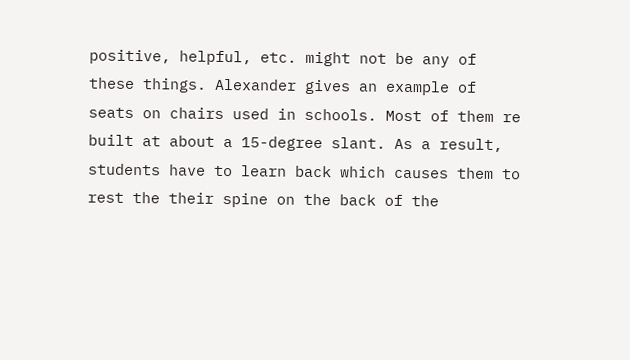positive, helpful, etc. might not be any of these things. Alexander gives an example of seats on chairs used in schools. Most of them re built at about a 15-degree slant. As a result, students have to learn back which causes them to rest the their spine on the back of the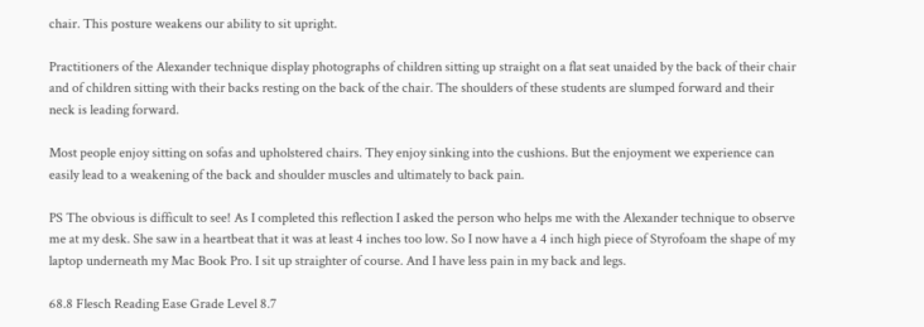chair. This posture weakens our ability to sit upright.

Practitioners of the Alexander technique display photographs of children sitting up straight on a flat seat unaided by the back of their chair and of children sitting with their backs resting on the back of the chair. The shoulders of these students are slumped forward and their neck is leading forward.

Most people enjoy sitting on sofas and upholstered chairs. They enjoy sinking into the cushions. But the enjoyment we experience can easily lead to a weakening of the back and shoulder muscles and ultimately to back pain.

PS The obvious is difficult to see! As I completed this reflection I asked the person who helps me with the Alexander technique to observe me at my desk. She saw in a heartbeat that it was at least 4 inches too low. So I now have a 4 inch high piece of Styrofoam the shape of my laptop underneath my Mac Book Pro. I sit up straighter of course. And I have less pain in my back and legs.

68.8 Flesch Reading Ease Grade Level 8.7